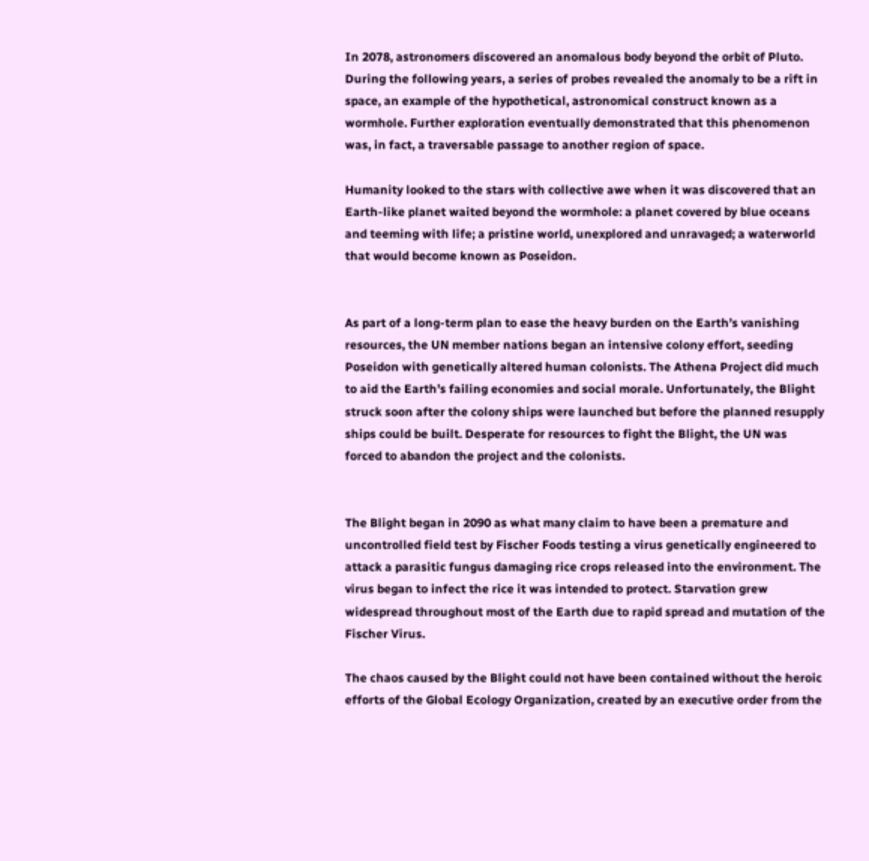In 2078, astronomers discovered an anomalous body beyond the orbit of Pluto. During the following years, a series of probes revealed the anomaly to be a rift in space, an example of the hypothetical, astronomical construct known as a wormhole. Further exploration eventually demonstrated that this phenomenon was, in fact, a traversable passage to another region of space.

Humanity looked to the stars with collective awe when it was discovered that an Earth-like planet waited beyond the wormhole: a planet covered by blue oceans and teeming with life; a pristine world, unexplored and unravaged; a waterworld that would become known as Poseidon.


As part of a long-term plan to ease the heavy burden on the Earth’s vanishing resources, the UN member nations began an intensive colony effort, seeding Poseidon with genetically altered human colonists. The Athena Project did much to aid the Earth’s failing economies and social morale. Unfortunately, the Blight struck soon after the colony ships were launched but before the planned resupply ships could be built. Desperate for resources to fight the Blight, the UN was forced to abandon the project and the colonists.


The Blight began in 2090 as what many claim to have been a premature and uncontrolled field test by Fischer Foods testing a virus genetically engineered to attack a parasitic fungus damaging rice crops released into the environment. The virus began to infect the rice it was intended to protect. Starvation grew widespread throughout most of the Earth due to rapid spread and mutation of the Fischer Virus.

The chaos caused by the Blight could not have been contained without the heroic efforts of the Global Ecology Organization, created by an executive order from the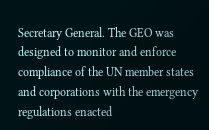Secretary General. The GEO was designed to monitor and enforce compliance of the UN member states and corporations with the emergency regulations enacted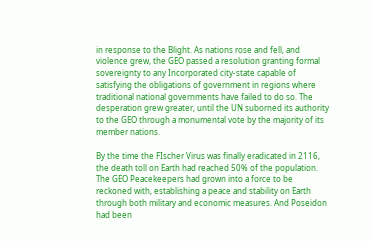in response to the Blight. As nations rose and fell, and violence grew, the GEO passed a resolution granting formal sovereignty to any Incorporated city-state capable of satisfying the obligations of government in regions where traditional national governments have failed to do so. The desperation grew greater, until the UN suborned its authority to the GEO through a monumental vote by the majority of its member nations.

By the time the FIscher Virus was finally eradicated in 2116, the death toll on Earth had reached 50% of the population. The GEO Peacekeepers had grown into a force to be reckoned with, establishing a peace and stability on Earth through both military and economic measures. And Poseidon had been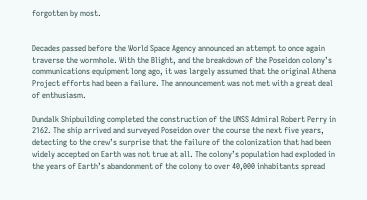forgotten by most.


Decades passed before the World Space Agency announced an attempt to once again traverse the wormhole. With the Blight, and the breakdown of the Poseidon colony’s communications equipment long ago, it was largely assumed that the original Athena Project efforts had been a failure. The announcement was not met with a great deal of enthusiasm.

Dundalk Shipbuilding completed the construction of the UNSS Admiral Robert Perry in 2162. The ship arrived and surveyed Poseidon over the course the next five years, detecting to the crew’s surprise that the failure of the colonization that had been widely accepted on Earth was not true at all. The colony’s population had exploded in the years of Earth’s abandonment of the colony to over 40,000 inhabitants spread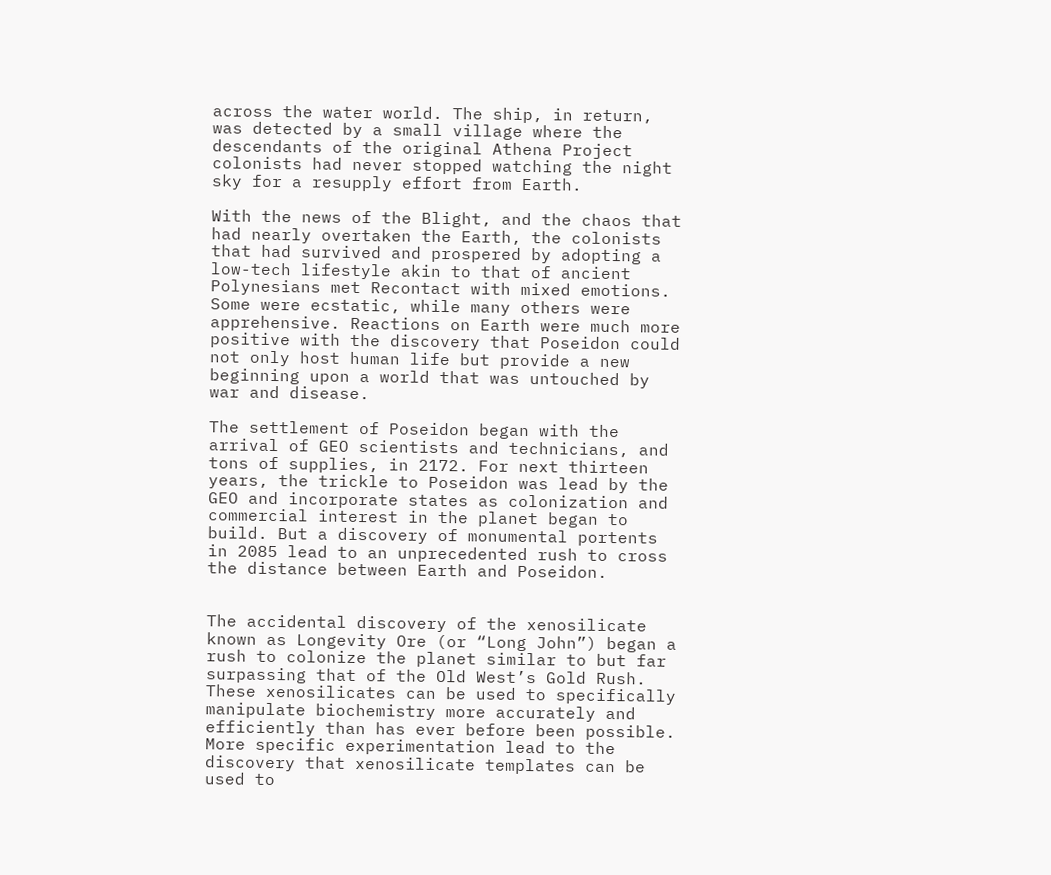across the water world. The ship, in return, was detected by a small village where the descendants of the original Athena Project colonists had never stopped watching the night sky for a resupply effort from Earth.

With the news of the Blight, and the chaos that had nearly overtaken the Earth, the colonists that had survived and prospered by adopting a low-tech lifestyle akin to that of ancient Polynesians met Recontact with mixed emotions. Some were ecstatic, while many others were apprehensive. Reactions on Earth were much more positive with the discovery that Poseidon could not only host human life but provide a new beginning upon a world that was untouched by war and disease.

The settlement of Poseidon began with the arrival of GEO scientists and technicians, and tons of supplies, in 2172. For next thirteen years, the trickle to Poseidon was lead by the GEO and incorporate states as colonization and commercial interest in the planet began to build. But a discovery of monumental portents in 2085 lead to an unprecedented rush to cross the distance between Earth and Poseidon.


The accidental discovery of the xenosilicate known as Longevity Ore (or “Long John”) began a rush to colonize the planet similar to but far surpassing that of the Old West’s Gold Rush. These xenosilicates can be used to specifically manipulate biochemistry more accurately and efficiently than has ever before been possible. More specific experimentation lead to the discovery that xenosilicate templates can be used to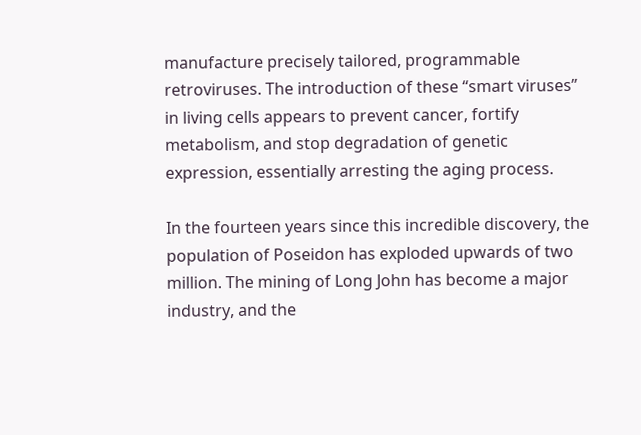manufacture precisely tailored, programmable retroviruses. The introduction of these “smart viruses” in living cells appears to prevent cancer, fortify metabolism, and stop degradation of genetic expression, essentially arresting the aging process.

In the fourteen years since this incredible discovery, the population of Poseidon has exploded upwards of two million. The mining of Long John has become a major industry, and the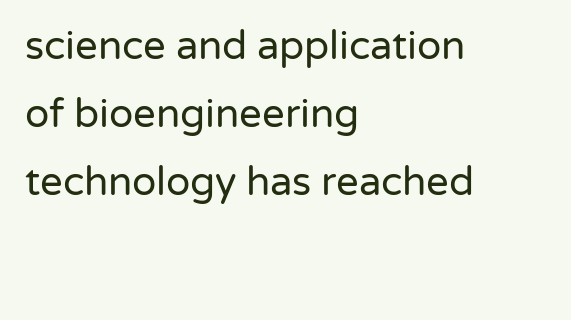science and application of bioengineering technology has reached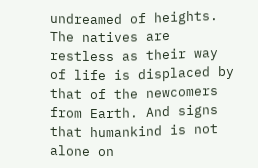undreamed of heights. The natives are restless as their way of life is displaced by that of the newcomers from Earth. And signs that humankind is not alone on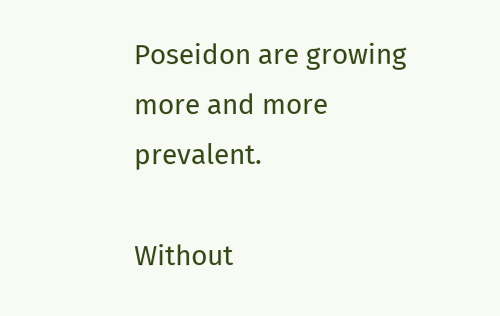Poseidon are growing more and more prevalent.

Without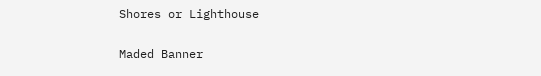Shores or Lighthouse

Maded Banner